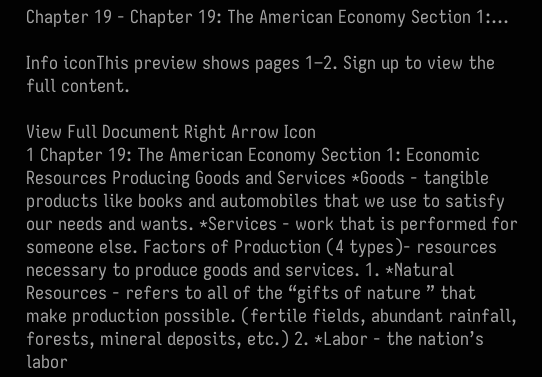Chapter 19 - Chapter 19: The American Economy Section 1:...

Info iconThis preview shows pages 1–2. Sign up to view the full content.

View Full Document Right Arrow Icon
1 Chapter 19: The American Economy Section 1: Economic Resources Producing Goods and Services *Goods - tangible products like books and automobiles that we use to satisfy our needs and wants. *Services - work that is performed for someone else. Factors of Production (4 types)- resources necessary to produce goods and services. 1. *Natural Resources - refers to all of the “gifts of nature ” that make production possible. (fertile fields, abundant rainfall, forests, mineral deposits, etc.) 2. *Labor - the nation’s labor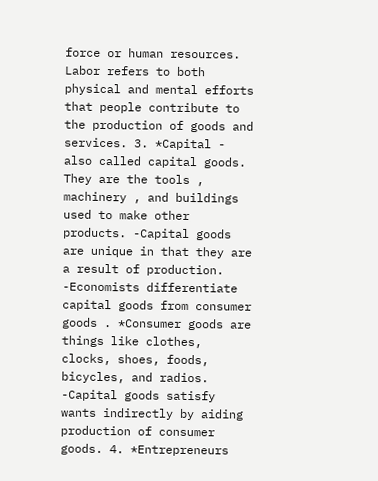force or human resources. Labor refers to both physical and mental efforts that people contribute to the production of goods and services. 3. *Capital - also called capital goods. They are the tools , machinery , and buildings used to make other products. -Capital goods are unique in that they are a result of production. -Economists differentiate capital goods from consumer goods . *Consumer goods are things like clothes, clocks, shoes, foods, bicycles, and radios. -Capital goods satisfy wants indirectly by aiding production of consumer goods. 4. *Entrepreneurs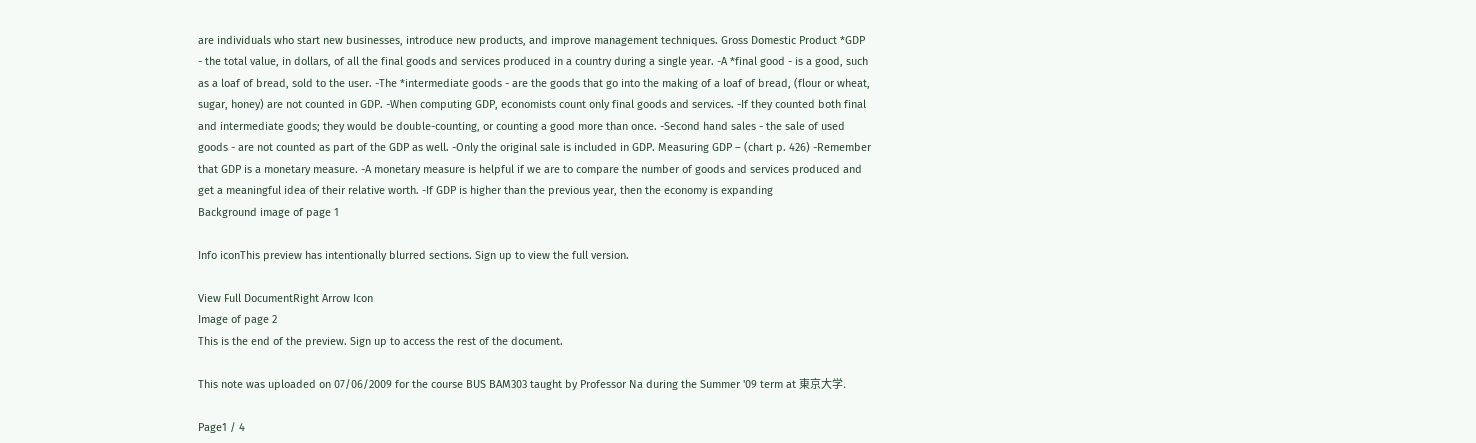are individuals who start new businesses, introduce new products, and improve management techniques. Gross Domestic Product *GDP - the total value, in dollars, of all the final goods and services produced in a country during a single year. -A *final good - is a good, such as a loaf of bread, sold to the user. -The *intermediate goods - are the goods that go into the making of a loaf of bread, (flour or wheat, sugar, honey) are not counted in GDP. -When computing GDP, economists count only final goods and services. -If they counted both final and intermediate goods; they would be double-counting, or counting a good more than once. -Second hand sales - the sale of used goods - are not counted as part of the GDP as well. -Only the original sale is included in GDP. Measuring GDP – (chart p. 426) -Remember that GDP is a monetary measure. -A monetary measure is helpful if we are to compare the number of goods and services produced and get a meaningful idea of their relative worth. -If GDP is higher than the previous year, then the economy is expanding
Background image of page 1

Info iconThis preview has intentionally blurred sections. Sign up to view the full version.

View Full DocumentRight Arrow Icon
Image of page 2
This is the end of the preview. Sign up to access the rest of the document.

This note was uploaded on 07/06/2009 for the course BUS BAM303 taught by Professor Na during the Summer '09 term at 東京大学.

Page1 / 4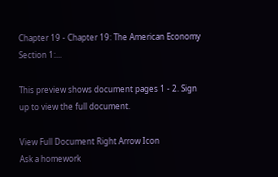Chapter 19 - Chapter 19: The American Economy Section 1:...

This preview shows document pages 1 - 2. Sign up to view the full document.

View Full Document Right Arrow Icon
Ask a homework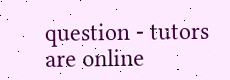question - tutors are online